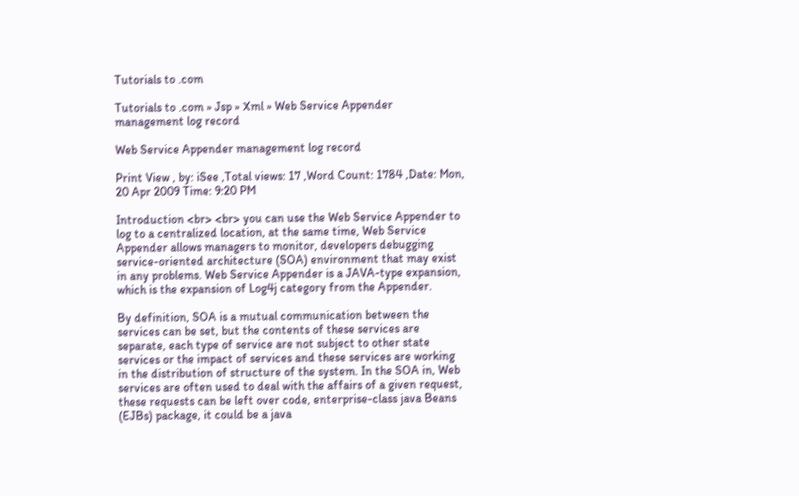Tutorials to .com

Tutorials to .com » Jsp » Xml » Web Service Appender management log record

Web Service Appender management log record

Print View , by: iSee ,Total views: 17 ,Word Count: 1784 ,Date: Mon, 20 Apr 2009 Time: 9:20 PM

Introduction <br> <br> you can use the Web Service Appender to log to a centralized location, at the same time, Web Service Appender allows managers to monitor, developers debugging service-oriented architecture (SOA) environment that may exist in any problems. Web Service Appender is a JAVA-type expansion, which is the expansion of Log4j category from the Appender.

By definition, SOA is a mutual communication between the services can be set, but the contents of these services are separate, each type of service are not subject to other state services or the impact of services and these services are working in the distribution of structure of the system. In the SOA in, Web services are often used to deal with the affairs of a given request, these requests can be left over code, enterprise-class java Beans (EJBs) package, it could be a java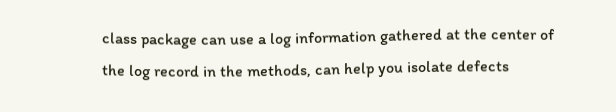class package can use a log information gathered at the center of the log record in the methods, can help you isolate defects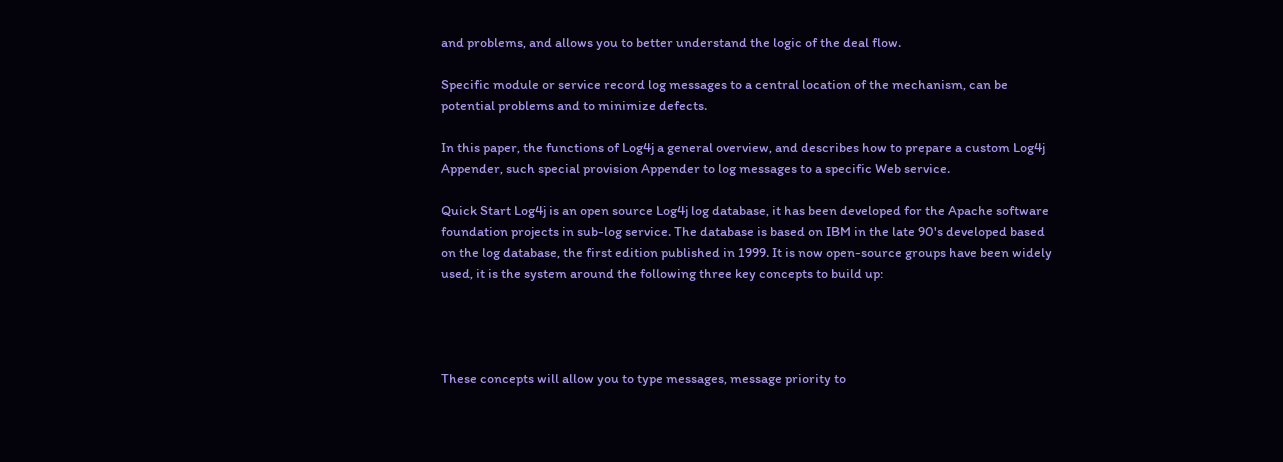and problems, and allows you to better understand the logic of the deal flow.

Specific module or service record log messages to a central location of the mechanism, can be potential problems and to minimize defects.

In this paper, the functions of Log4j a general overview, and describes how to prepare a custom Log4j Appender, such special provision Appender to log messages to a specific Web service.

Quick Start Log4j is an open source Log4j log database, it has been developed for the Apache software foundation projects in sub-log service. The database is based on IBM in the late 90's developed based on the log database, the first edition published in 1999. It is now open-source groups have been widely used, it is the system around the following three key concepts to build up:




These concepts will allow you to type messages, message priority to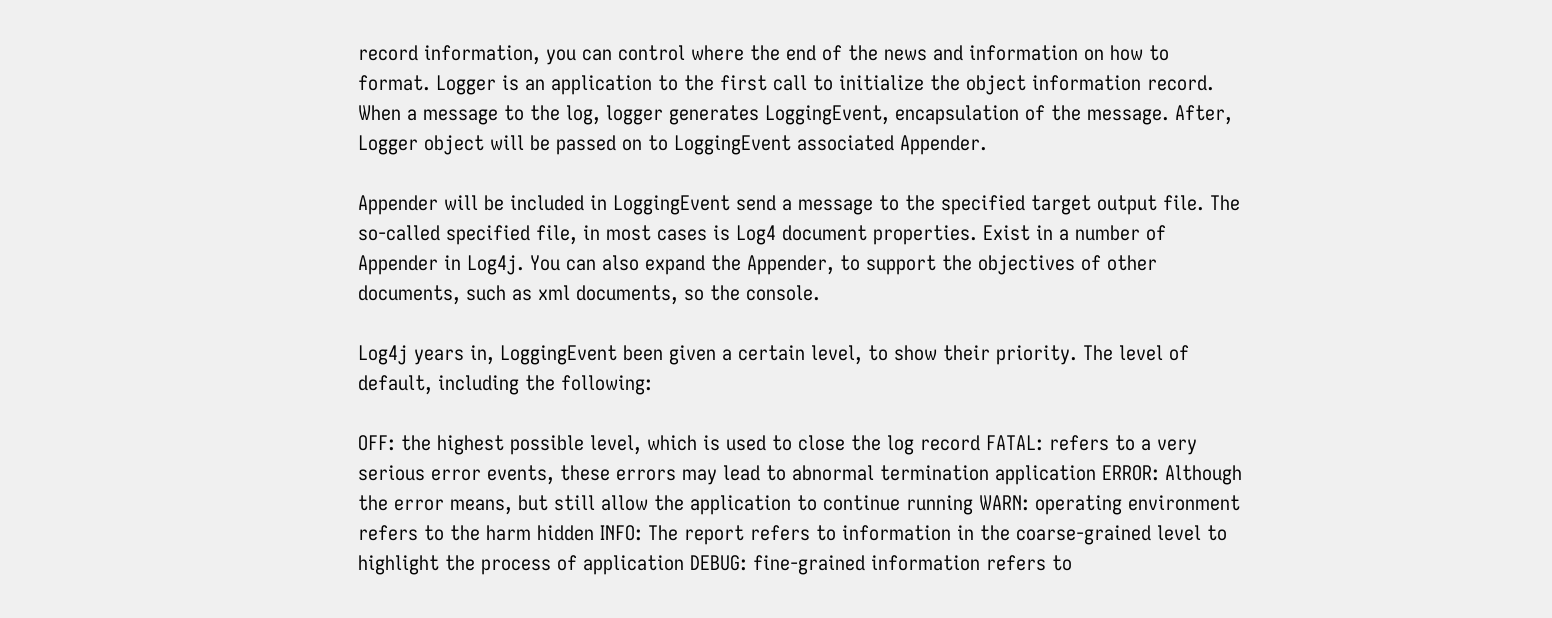record information, you can control where the end of the news and information on how to format. Logger is an application to the first call to initialize the object information record. When a message to the log, logger generates LoggingEvent, encapsulation of the message. After, Logger object will be passed on to LoggingEvent associated Appender.

Appender will be included in LoggingEvent send a message to the specified target output file. The so-called specified file, in most cases is Log4 document properties. Exist in a number of Appender in Log4j. You can also expand the Appender, to support the objectives of other documents, such as xml documents, so the console.

Log4j years in, LoggingEvent been given a certain level, to show their priority. The level of default, including the following:

OFF: the highest possible level, which is used to close the log record FATAL: refers to a very serious error events, these errors may lead to abnormal termination application ERROR: Although the error means, but still allow the application to continue running WARN: operating environment refers to the harm hidden INFO: The report refers to information in the coarse-grained level to highlight the process of application DEBUG: fine-grained information refers to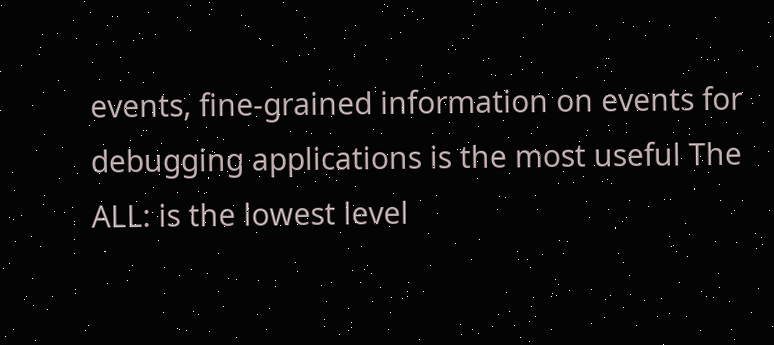events, fine-grained information on events for debugging applications is the most useful The ALL: is the lowest level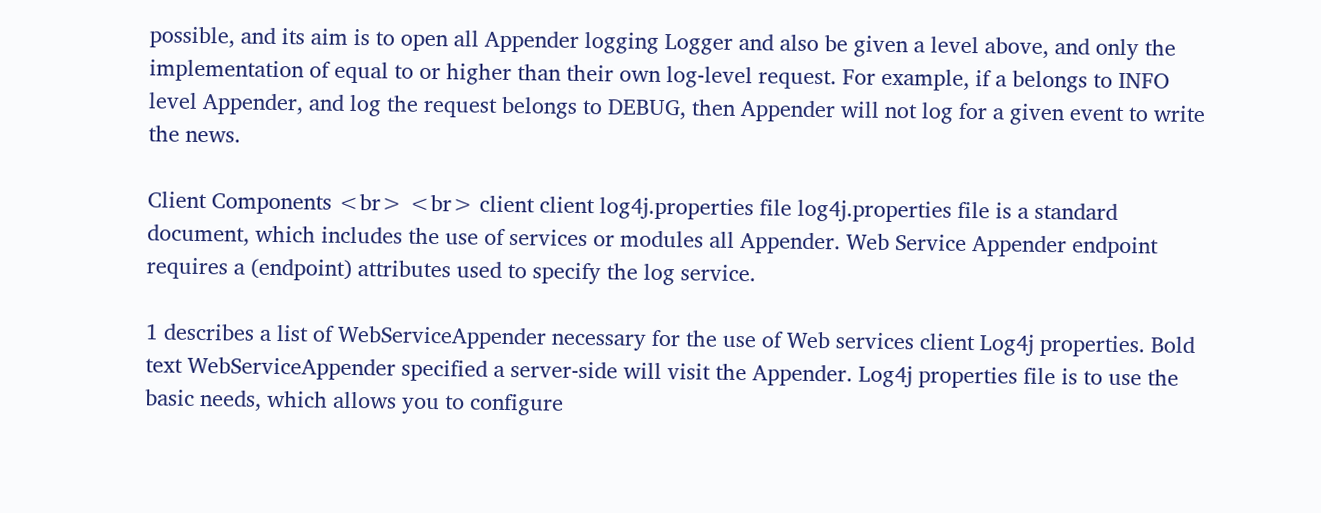possible, and its aim is to open all Appender logging Logger and also be given a level above, and only the implementation of equal to or higher than their own log-level request. For example, if a belongs to INFO level Appender, and log the request belongs to DEBUG, then Appender will not log for a given event to write the news.

Client Components <br> <br> client client log4j.properties file log4j.properties file is a standard document, which includes the use of services or modules all Appender. Web Service Appender endpoint requires a (endpoint) attributes used to specify the log service.

1 describes a list of WebServiceAppender necessary for the use of Web services client Log4j properties. Bold text WebServiceAppender specified a server-side will visit the Appender. Log4j properties file is to use the basic needs, which allows you to configure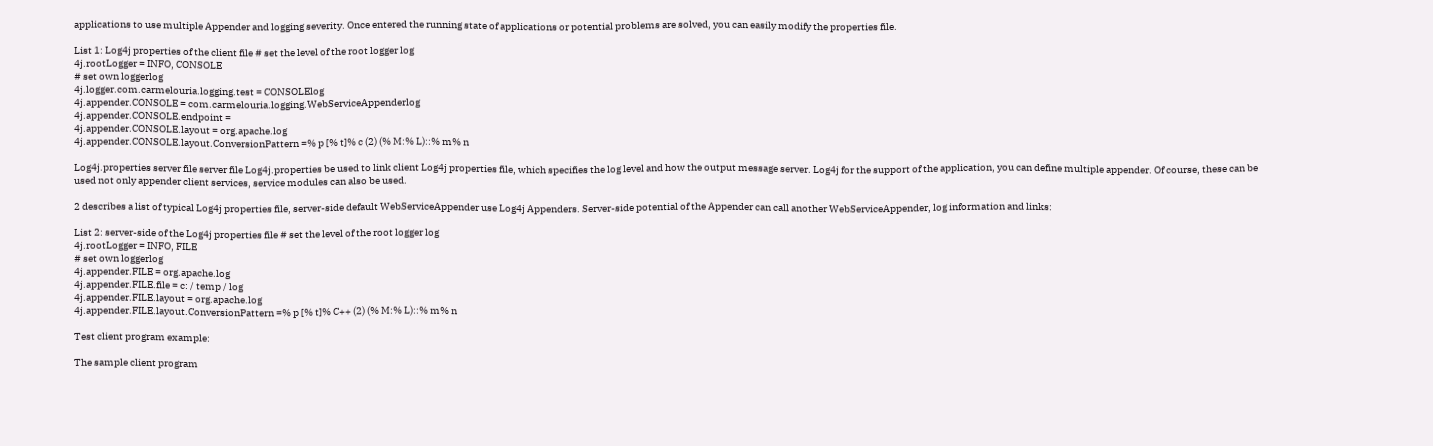applications to use multiple Appender and logging severity. Once entered the running state of applications or potential problems are solved, you can easily modify the properties file.

List 1: Log4j properties of the client file # set the level of the root logger log
4j.rootLogger = INFO, CONSOLE
# set own loggerlog
4j.logger.com.carmelouria.logging.test = CONSOLElog
4j.appender.CONSOLE = com.carmelouria.logging.WebServiceAppenderlog
4j.appender.CONSOLE.endpoint =
4j.appender.CONSOLE.layout = org.apache.log
4j.appender.CONSOLE.layout.ConversionPattern =% p [% t]% c (2) (% M:% L)::% m% n

Log4j.properties server file server file Log4j.properties be used to link client Log4j properties file, which specifies the log level and how the output message server. Log4j for the support of the application, you can define multiple appender. Of course, these can be used not only appender client services, service modules can also be used.

2 describes a list of typical Log4j properties file, server-side default WebServiceAppender use Log4j Appenders. Server-side potential of the Appender can call another WebServiceAppender, log information and links:

List 2: server-side of the Log4j properties file # set the level of the root logger log
4j.rootLogger = INFO, FILE
# set own loggerlog
4j.appender.FILE = org.apache.log
4j.appender.FILE.file = c: / temp / log
4j.appender.FILE.layout = org.apache.log
4j.appender.FILE.layout.ConversionPattern =% p [% t]% C++ (2) (% M:% L)::% m% n

Test client program example:

The sample client program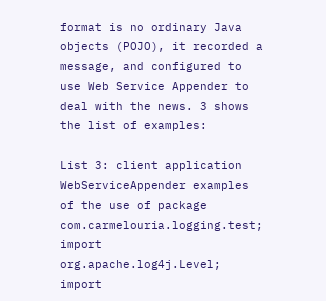format is no ordinary Java objects (POJO), it recorded a message, and configured to use Web Service Appender to deal with the news. 3 shows the list of examples:

List 3: client application WebServiceAppender examples of the use of package com.carmelouria.logging.test;
import org.apache.log4j.Level;
import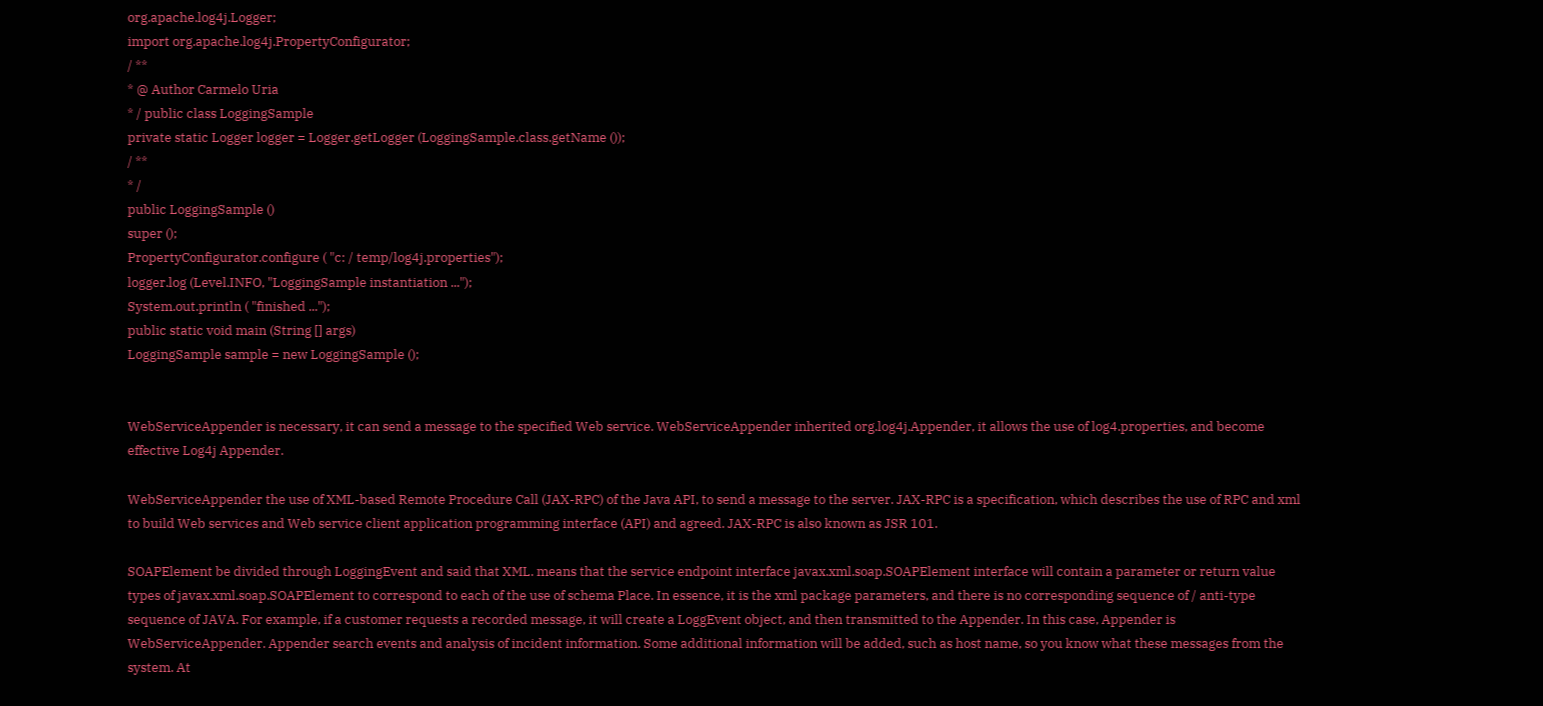org.apache.log4j.Logger;
import org.apache.log4j.PropertyConfigurator;
/ **
* @ Author Carmelo Uria
* / public class LoggingSample
private static Logger logger = Logger.getLogger (LoggingSample.class.getName ());
/ **
* /
public LoggingSample ()
super ();
PropertyConfigurator.configure ( "c: / temp/log4j.properties");
logger.log (Level.INFO, "LoggingSample instantiation ...");
System.out.println ( "finished ...");
public static void main (String [] args)
LoggingSample sample = new LoggingSample ();


WebServiceAppender is necessary, it can send a message to the specified Web service. WebServiceAppender inherited org.log4j.Appender, it allows the use of log4.properties, and become effective Log4j Appender.

WebServiceAppender the use of XML-based Remote Procedure Call (JAX-RPC) of the Java API, to send a message to the server. JAX-RPC is a specification, which describes the use of RPC and xml to build Web services and Web service client application programming interface (API) and agreed. JAX-RPC is also known as JSR 101.

SOAPElement be divided through LoggingEvent and said that XML. means that the service endpoint interface javax.xml.soap.SOAPElement interface will contain a parameter or return value types of javax.xml.soap.SOAPElement to correspond to each of the use of schema Place. In essence, it is the xml package parameters, and there is no corresponding sequence of / anti-type sequence of JAVA. For example, if a customer requests a recorded message, it will create a LoggEvent object, and then transmitted to the Appender. In this case, Appender is WebServiceAppender. Appender search events and analysis of incident information. Some additional information will be added, such as host name, so you know what these messages from the system. At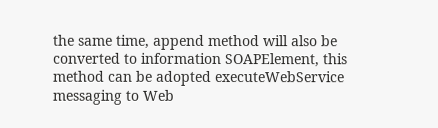the same time, append method will also be converted to information SOAPElement, this method can be adopted executeWebService messaging to Web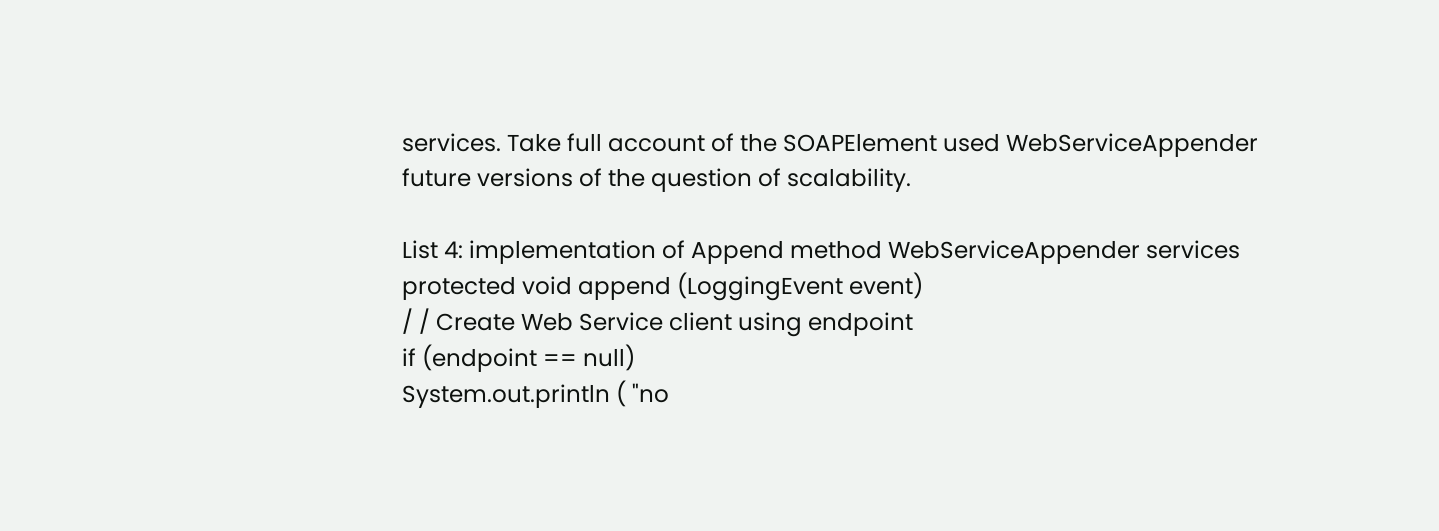services. Take full account of the SOAPElement used WebServiceAppender future versions of the question of scalability.

List 4: implementation of Append method WebServiceAppender services protected void append (LoggingEvent event)
/ / Create Web Service client using endpoint
if (endpoint == null)
System.out.println ( "no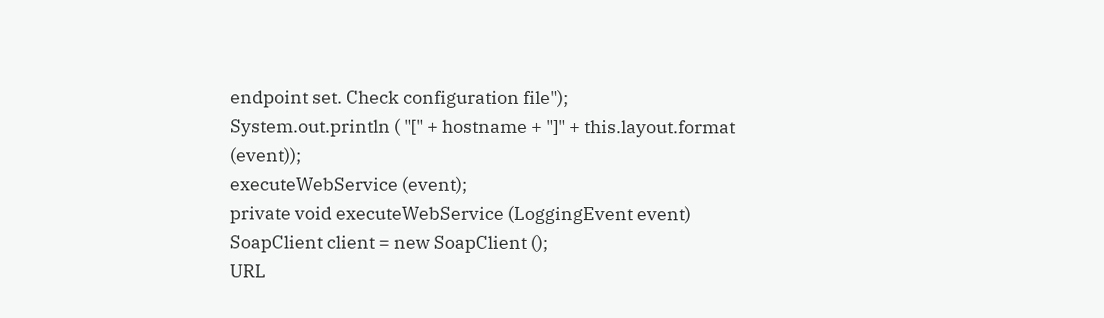endpoint set. Check configuration file");
System.out.println ( "[" + hostname + "]" + this.layout.format (event));
executeWebService (event);
private void executeWebService (LoggingEvent event)
SoapClient client = new SoapClient ();
URL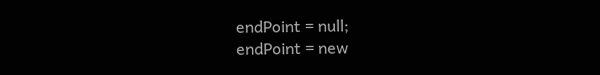endPoint = null;
endPoint = new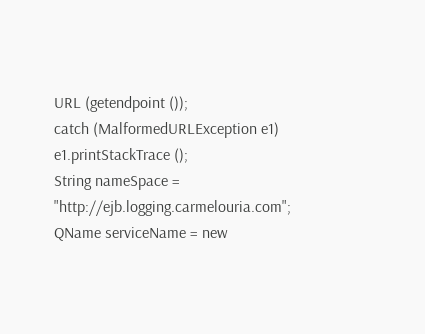URL (getendpoint ());
catch (MalformedURLException e1)
e1.printStackTrace ();
String nameSpace = "http://ejb.logging.carmelouria.com";
QName serviceName = new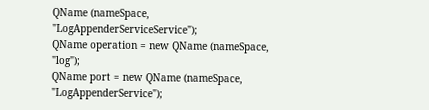QName (nameSpace, "LogAppenderServiceService");
QName operation = new QName (nameSpace, "log");
QName port = new QName (nameSpace, "LogAppenderService");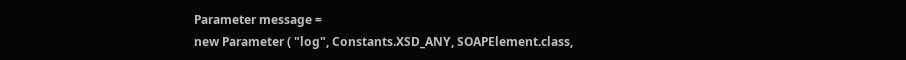Parameter message =
new Parameter ( "log", Constants.XSD_ANY, SOAPElement.class,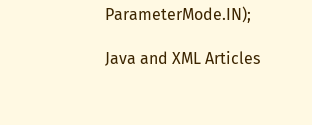ParameterMode.IN);

Java and XML Articles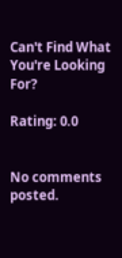Can't Find What You're Looking For?

Rating: 0.0


No comments posted.